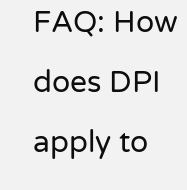FAQ: How does DPI apply to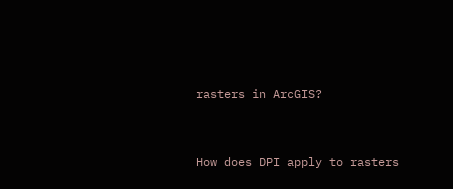rasters in ArcGIS?


How does DPI apply to rasters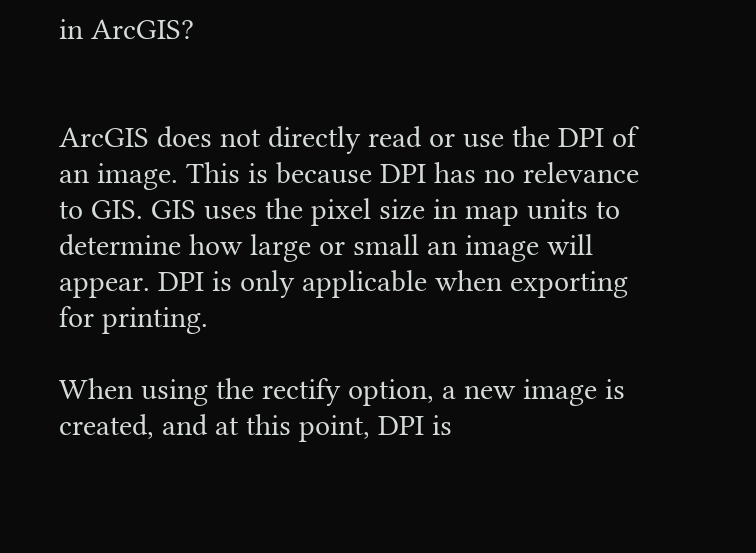in ArcGIS?


ArcGIS does not directly read or use the DPI of an image. This is because DPI has no relevance to GIS. GIS uses the pixel size in map units to determine how large or small an image will appear. DPI is only applicable when exporting for printing.

When using the rectify option, a new image is created, and at this point, DPI is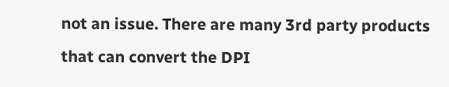not an issue. There are many 3rd party products that can convert the DPI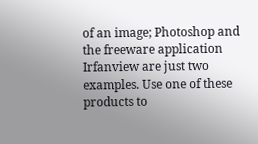of an image; Photoshop and the freeware application Irfanview are just two examples. Use one of these products to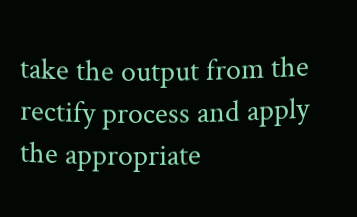take the output from the rectify process and apply the appropriate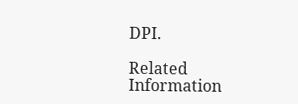DPI.

Related Information